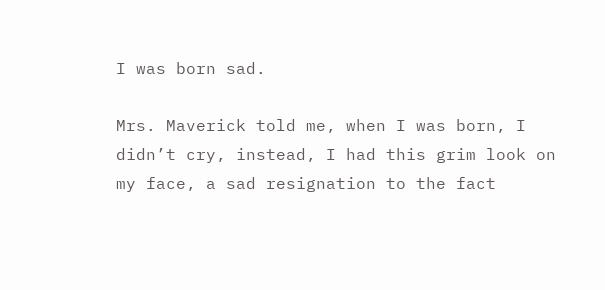I was born sad.

Mrs. Maverick told me, when I was born, I didn’t cry, instead, I had this grim look on my face, a sad resignation to the fact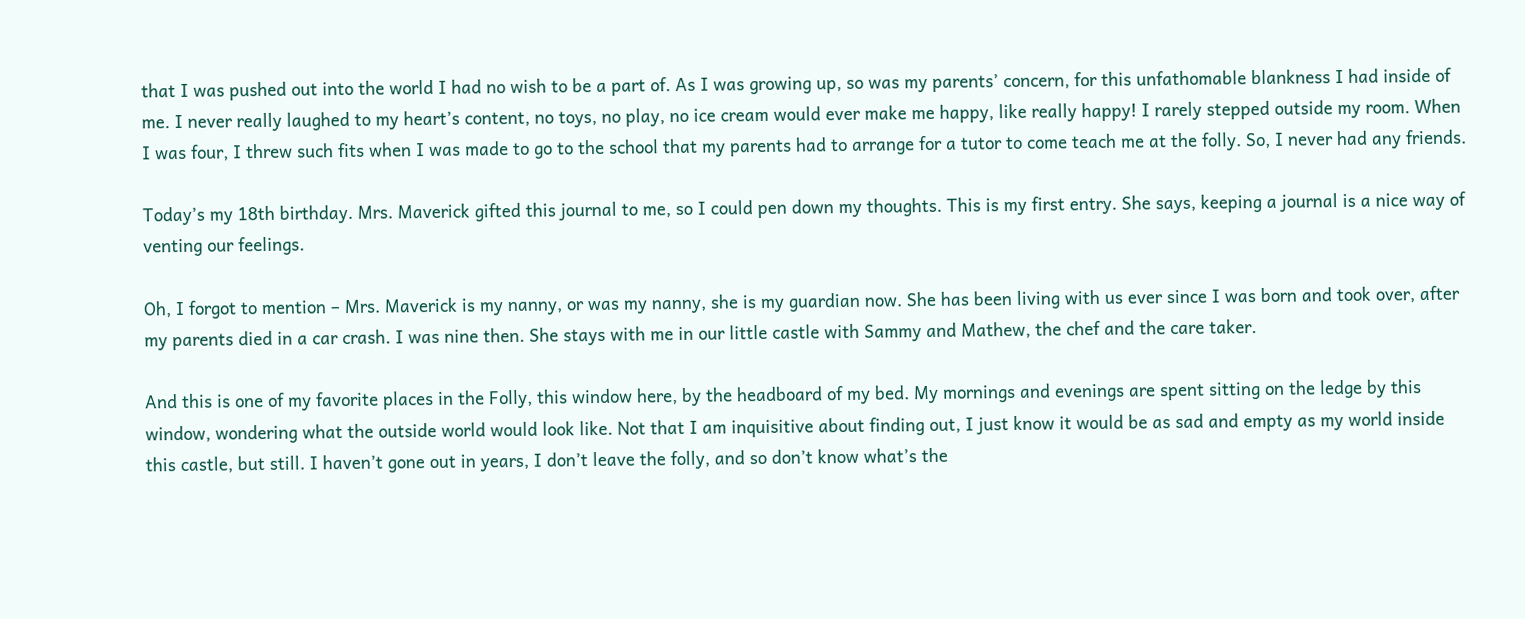that I was pushed out into the world I had no wish to be a part of. As I was growing up, so was my parents’ concern, for this unfathomable blankness I had inside of me. I never really laughed to my heart’s content, no toys, no play, no ice cream would ever make me happy, like really happy! I rarely stepped outside my room. When I was four, I threw such fits when I was made to go to the school that my parents had to arrange for a tutor to come teach me at the folly. So, I never had any friends.

Today’s my 18th birthday. Mrs. Maverick gifted this journal to me, so I could pen down my thoughts. This is my first entry. She says, keeping a journal is a nice way of venting our feelings.

Oh, I forgot to mention – Mrs. Maverick is my nanny, or was my nanny, she is my guardian now. She has been living with us ever since I was born and took over, after my parents died in a car crash. I was nine then. She stays with me in our little castle with Sammy and Mathew, the chef and the care taker.

And this is one of my favorite places in the Folly, this window here, by the headboard of my bed. My mornings and evenings are spent sitting on the ledge by this window, wondering what the outside world would look like. Not that I am inquisitive about finding out, I just know it would be as sad and empty as my world inside this castle, but still. I haven’t gone out in years, I don’t leave the folly, and so don’t know what’s the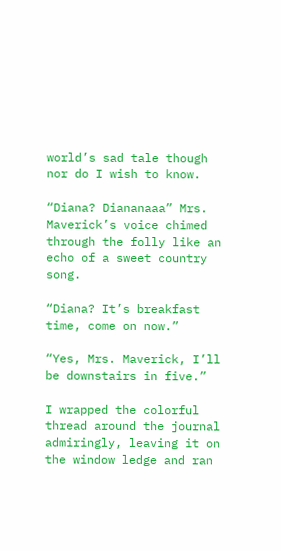world’s sad tale though nor do I wish to know.

“Diana? Diananaaa” Mrs. Maverick’s voice chimed through the folly like an echo of a sweet country song.

“Diana? It’s breakfast time, come on now.”

“Yes, Mrs. Maverick, I’ll be downstairs in five.”

I wrapped the colorful thread around the journal admiringly, leaving it on the window ledge and ran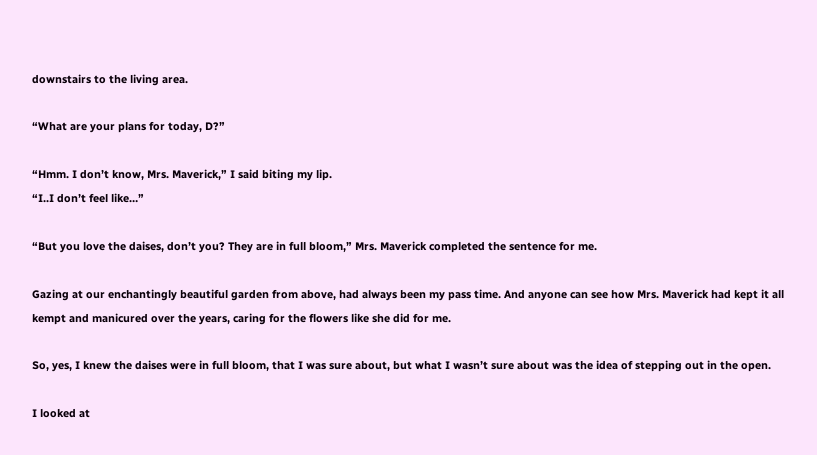downstairs to the living area.

“What are your plans for today, D?”

“Hmm. I don’t know, Mrs. Maverick,” I said biting my lip.
“I..I don’t feel like…”

“But you love the daises, don’t you? They are in full bloom,” Mrs. Maverick completed the sentence for me.

Gazing at our enchantingly beautiful garden from above, had always been my pass time. And anyone can see how Mrs. Maverick had kept it all kempt and manicured over the years, caring for the flowers like she did for me.

So, yes, I knew the daises were in full bloom, that I was sure about, but what I wasn’t sure about was the idea of stepping out in the open.

I looked at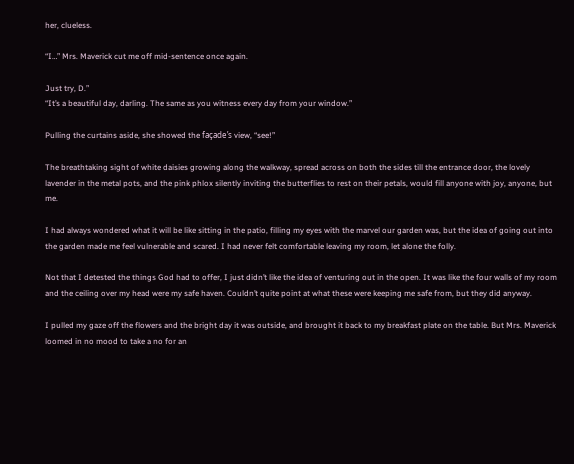her, clueless.

“I…” Mrs. Maverick cut me off mid-sentence once again.

Just try, D.”
“It’s a beautiful day, darling. The same as you witness every day from your window.”

Pulling the curtains aside, she showed the façade’s view, “see!”

The breathtaking sight of white daisies growing along the walkway, spread across on both the sides till the entrance door, the lovely lavender in the metal pots, and the pink phlox silently inviting the butterflies to rest on their petals, would fill anyone with joy, anyone, but me.

I had always wondered what it will be like sitting in the patio, filling my eyes with the marvel our garden was, but the idea of going out into the garden made me feel vulnerable and scared. I had never felt comfortable leaving my room, let alone the folly.

Not that I detested the things God had to offer, I just didn’t like the idea of venturing out in the open. It was like the four walls of my room and the ceiling over my head were my safe haven. Couldn’t quite point at what these were keeping me safe from, but they did anyway.

I pulled my gaze off the flowers and the bright day it was outside, and brought it back to my breakfast plate on the table. But Mrs. Maverick loomed in no mood to take a no for an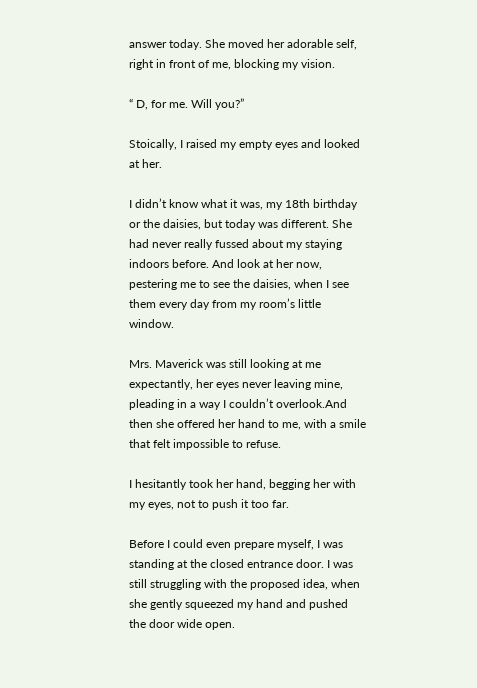answer today. She moved her adorable self, right in front of me, blocking my vision.

“ D, for me. Will you?”

Stoically, I raised my empty eyes and looked at her.

I didn’t know what it was, my 18th birthday or the daisies, but today was different. She had never really fussed about my staying indoors before. And look at her now, pestering me to see the daisies, when I see them every day from my room’s little window.

Mrs. Maverick was still looking at me expectantly, her eyes never leaving mine, pleading in a way I couldn’t overlook.And then she offered her hand to me, with a smile that felt impossible to refuse.

I hesitantly took her hand, begging her with my eyes, not to push it too far.

Before I could even prepare myself, I was standing at the closed entrance door. I was still struggling with the proposed idea, when she gently squeezed my hand and pushed the door wide open.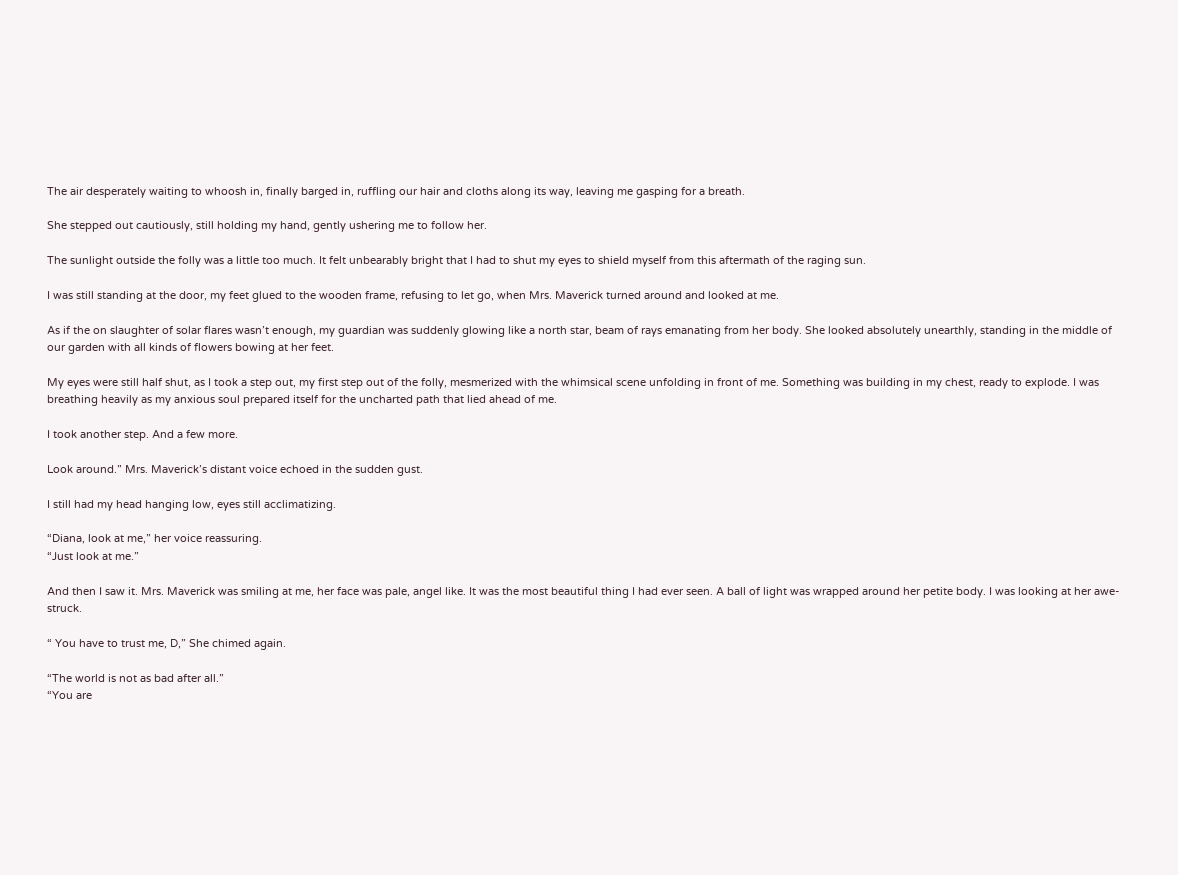The air desperately waiting to whoosh in, finally barged in, ruffling our hair and cloths along its way, leaving me gasping for a breath.

She stepped out cautiously, still holding my hand, gently ushering me to follow her.

The sunlight outside the folly was a little too much. It felt unbearably bright that I had to shut my eyes to shield myself from this aftermath of the raging sun.

I was still standing at the door, my feet glued to the wooden frame, refusing to let go, when Mrs. Maverick turned around and looked at me.

As if the on slaughter of solar flares wasn’t enough, my guardian was suddenly glowing like a north star, beam of rays emanating from her body. She looked absolutely unearthly, standing in the middle of our garden with all kinds of flowers bowing at her feet.

My eyes were still half shut, as I took a step out, my first step out of the folly, mesmerized with the whimsical scene unfolding in front of me. Something was building in my chest, ready to explode. I was breathing heavily as my anxious soul prepared itself for the uncharted path that lied ahead of me.

I took another step. And a few more.

Look around.” Mrs. Maverick’s distant voice echoed in the sudden gust.

I still had my head hanging low, eyes still acclimatizing.

“Diana, look at me,” her voice reassuring.
“Just look at me.”

And then I saw it. Mrs. Maverick was smiling at me, her face was pale, angel like. It was the most beautiful thing I had ever seen. A ball of light was wrapped around her petite body. I was looking at her awe-struck.

“ You have to trust me, D,” She chimed again.

“The world is not as bad after all.”
“You are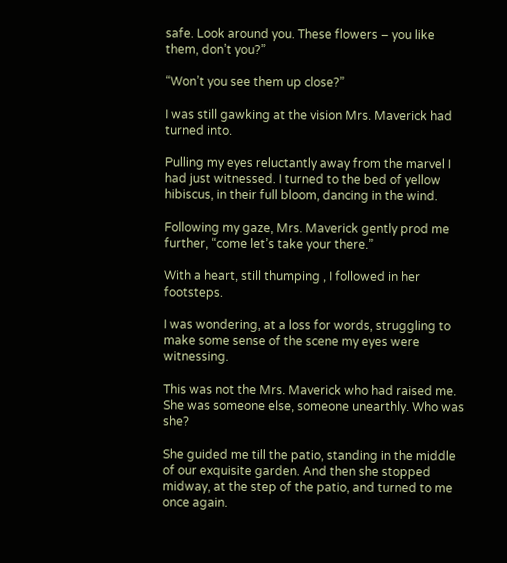safe. Look around you. These flowers – you like them, don’t you?”

“Won’t you see them up close?”

I was still gawking at the vision Mrs. Maverick had turned into.

Pulling my eyes reluctantly away from the marvel I had just witnessed. I turned to the bed of yellow hibiscus, in their full bloom, dancing in the wind.

Following my gaze, Mrs. Maverick gently prod me further, “come let’s take your there.”

With a heart, still thumping , I followed in her footsteps.

I was wondering, at a loss for words, struggling to make some sense of the scene my eyes were witnessing.

This was not the Mrs. Maverick who had raised me. She was someone else, someone unearthly. Who was she?

She guided me till the patio, standing in the middle of our exquisite garden. And then she stopped midway, at the step of the patio, and turned to me once again.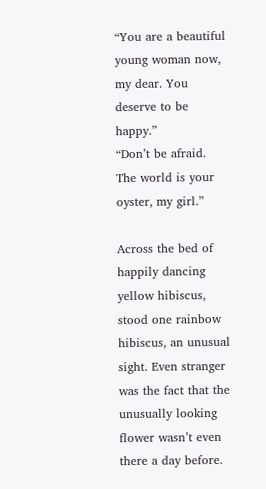“You are a beautiful young woman now, my dear. You deserve to be happy.”
“Don’t be afraid. The world is your oyster, my girl.”

Across the bed of happily dancing yellow hibiscus, stood one rainbow hibiscus, an unusual sight. Even stranger was the fact that the unusually looking flower wasn’t even there a day before.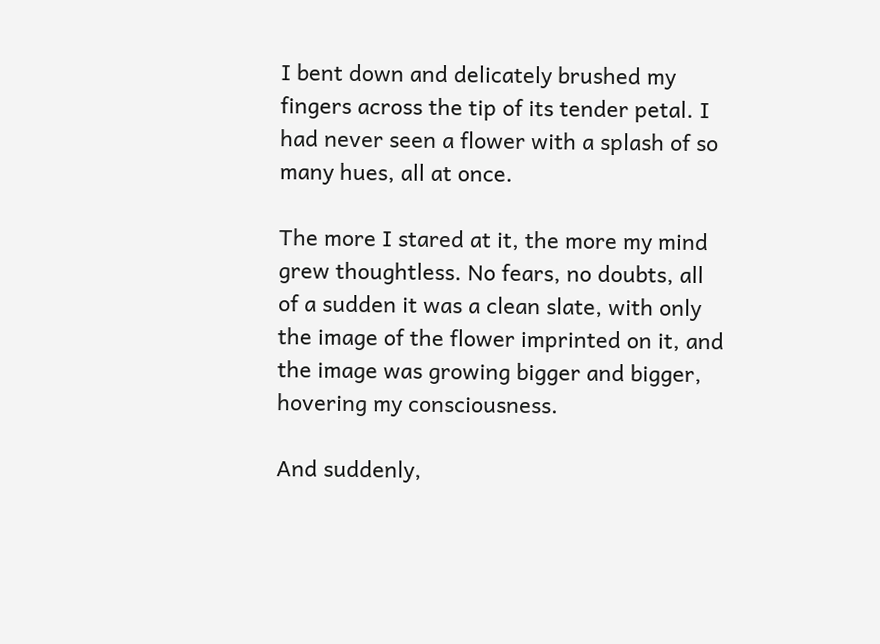I bent down and delicately brushed my fingers across the tip of its tender petal. I had never seen a flower with a splash of so many hues, all at once.

The more I stared at it, the more my mind grew thoughtless. No fears, no doubts, all of a sudden it was a clean slate, with only the image of the flower imprinted on it, and the image was growing bigger and bigger, hovering my consciousness.

And suddenly,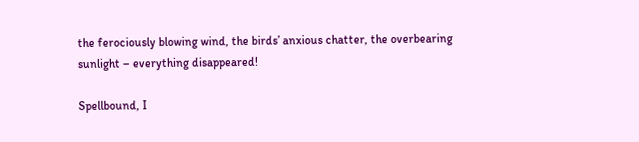the ferociously blowing wind, the birds’ anxious chatter, the overbearing sunlight – everything disappeared!

Spellbound, I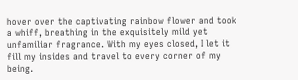hover over the captivating rainbow flower and took a whiff, breathing in the exquisitely mild yet unfamiliar fragrance. With my eyes closed, I let it fill my insides and travel to every corner of my being.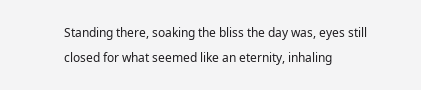Standing there, soaking the bliss the day was, eyes still closed for what seemed like an eternity, inhaling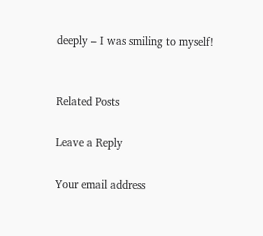deeply – I was smiling to myself!


Related Posts

Leave a Reply

Your email address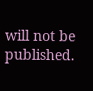will not be published.